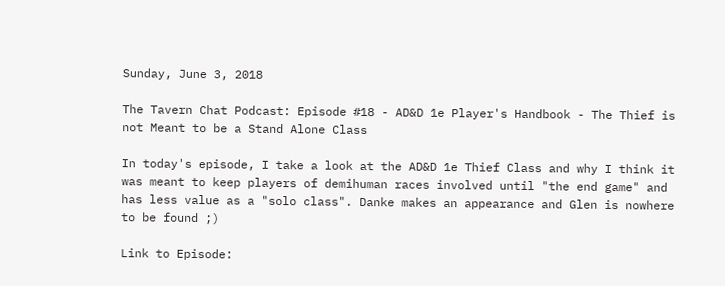Sunday, June 3, 2018

The Tavern Chat Podcast: Episode #18 - AD&D 1e Player's Handbook - The Thief is not Meant to be a Stand Alone Class

In today's episode, I take a look at the AD&D 1e Thief Class and why I think it was meant to keep players of demihuman races involved until "the end game" and has less value as a "solo class". Danke makes an appearance and Glen is nowhere to be found ;)

Link to Episode: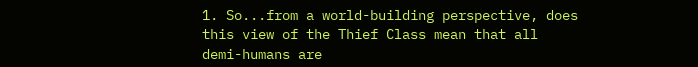1. So...from a world-building perspective, does this view of the Thief Class mean that all demi-humans are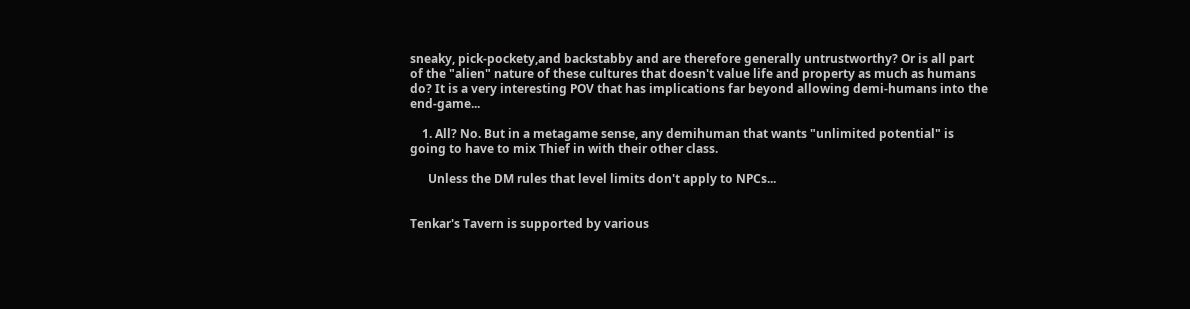sneaky, pick-pockety,and backstabby and are therefore generally untrustworthy? Or is all part of the "alien" nature of these cultures that doesn't value life and property as much as humans do? It is a very interesting POV that has implications far beyond allowing demi-humans into the end-game...

    1. All? No. But in a metagame sense, any demihuman that wants "unlimited potential" is going to have to mix Thief in with their other class.

      Unless the DM rules that level limits don't apply to NPCs...


Tenkar's Tavern is supported by various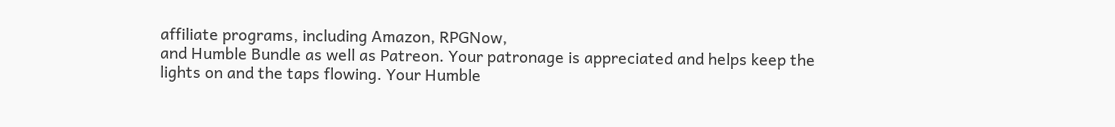affiliate programs, including Amazon, RPGNow,
and Humble Bundle as well as Patreon. Your patronage is appreciated and helps keep the
lights on and the taps flowing. Your Humble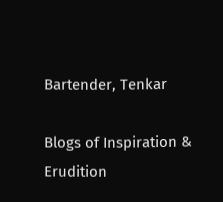Bartender, Tenkar

Blogs of Inspiration & Erudition